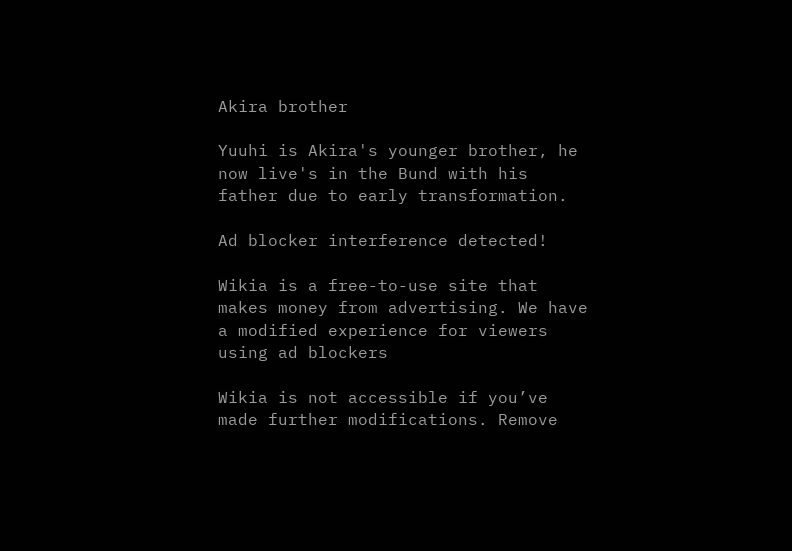Akira brother

Yuuhi is Akira's younger brother, he now live's in the Bund with his father due to early transformation.

Ad blocker interference detected!

Wikia is a free-to-use site that makes money from advertising. We have a modified experience for viewers using ad blockers

Wikia is not accessible if you’ve made further modifications. Remove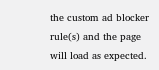the custom ad blocker rule(s) and the page will load as expected.